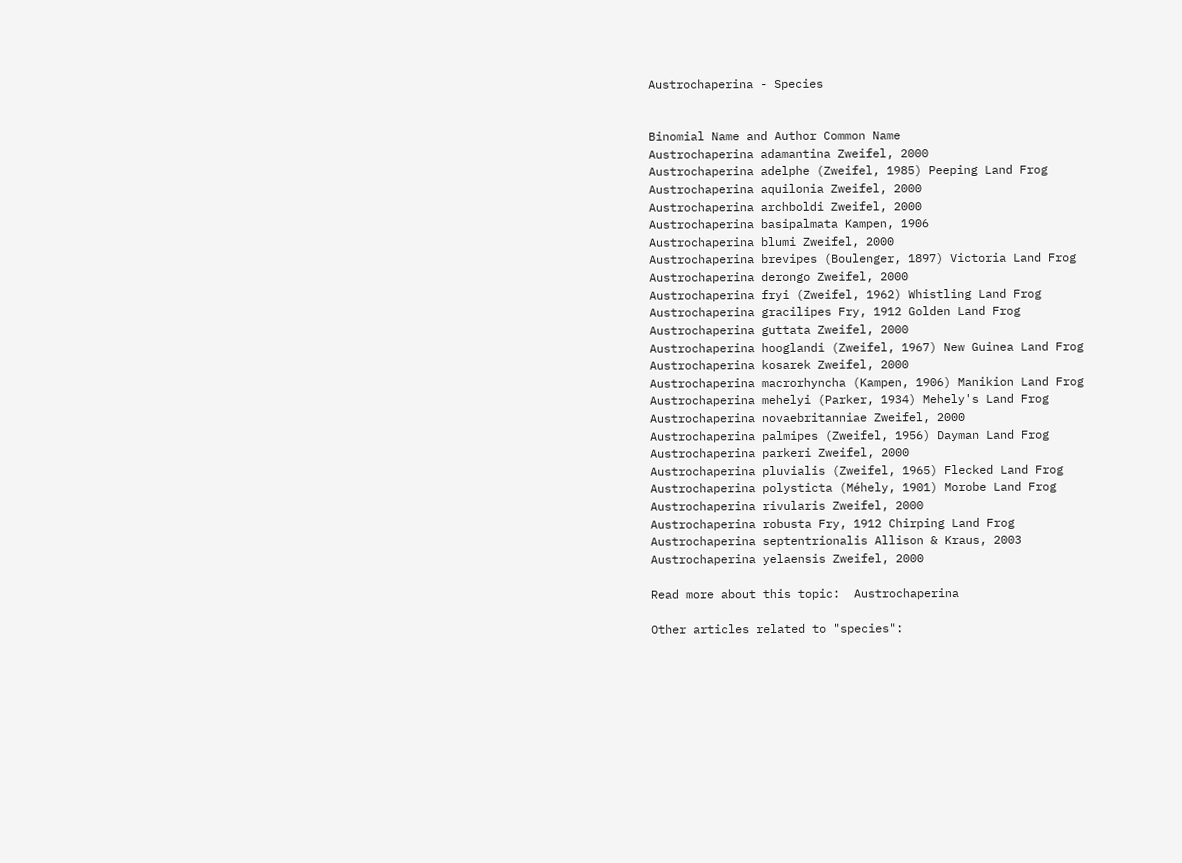Austrochaperina - Species


Binomial Name and Author Common Name
Austrochaperina adamantina Zweifel, 2000
Austrochaperina adelphe (Zweifel, 1985) Peeping Land Frog
Austrochaperina aquilonia Zweifel, 2000
Austrochaperina archboldi Zweifel, 2000
Austrochaperina basipalmata Kampen, 1906
Austrochaperina blumi Zweifel, 2000
Austrochaperina brevipes (Boulenger, 1897) Victoria Land Frog
Austrochaperina derongo Zweifel, 2000
Austrochaperina fryi (Zweifel, 1962) Whistling Land Frog
Austrochaperina gracilipes Fry, 1912 Golden Land Frog
Austrochaperina guttata Zweifel, 2000
Austrochaperina hooglandi (Zweifel, 1967) New Guinea Land Frog
Austrochaperina kosarek Zweifel, 2000
Austrochaperina macrorhyncha (Kampen, 1906) Manikion Land Frog
Austrochaperina mehelyi (Parker, 1934) Mehely's Land Frog
Austrochaperina novaebritanniae Zweifel, 2000
Austrochaperina palmipes (Zweifel, 1956) Dayman Land Frog
Austrochaperina parkeri Zweifel, 2000
Austrochaperina pluvialis (Zweifel, 1965) Flecked Land Frog
Austrochaperina polysticta (Méhely, 1901) Morobe Land Frog
Austrochaperina rivularis Zweifel, 2000
Austrochaperina robusta Fry, 1912 Chirping Land Frog
Austrochaperina septentrionalis Allison & Kraus, 2003
Austrochaperina yelaensis Zweifel, 2000

Read more about this topic:  Austrochaperina

Other articles related to "species":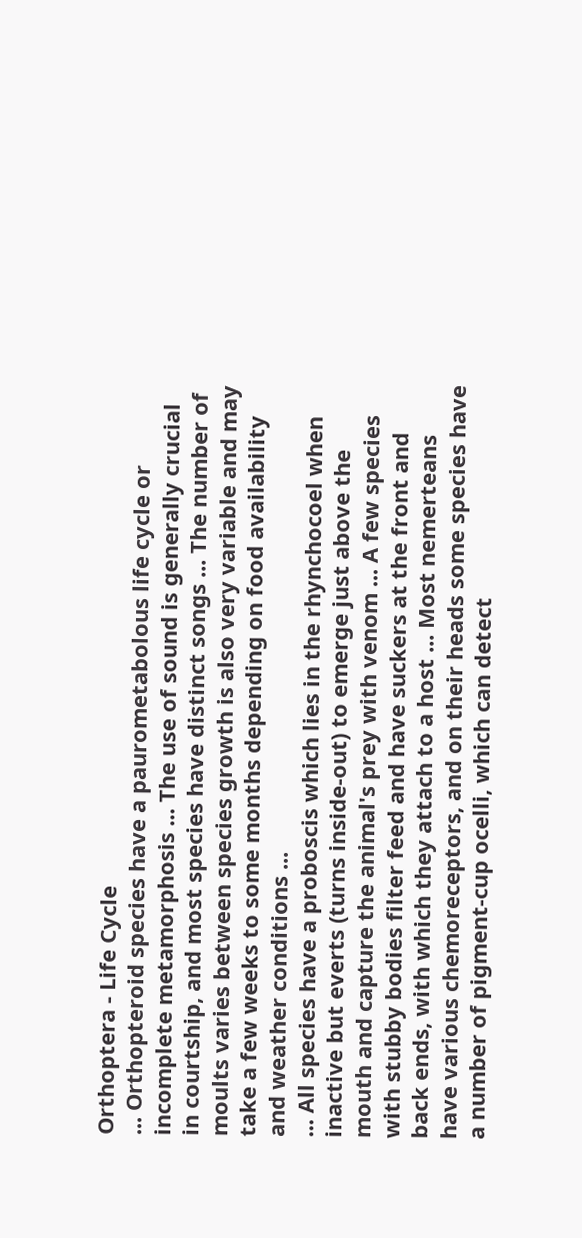Orthoptera - Life Cycle
... Orthopteroid species have a paurometabolous life cycle or incomplete metamorphosis ... The use of sound is generally crucial in courtship, and most species have distinct songs ... The number of moults varies between species growth is also very variable and may take a few weeks to some months depending on food availability and weather conditions ...
... All species have a proboscis which lies in the rhynchocoel when inactive but everts (turns inside-out) to emerge just above the mouth and capture the animal's prey with venom ... A few species with stubby bodies filter feed and have suckers at the front and back ends, with which they attach to a host ... Most nemerteans have various chemoreceptors, and on their heads some species have a number of pigment-cup ocelli, which can detect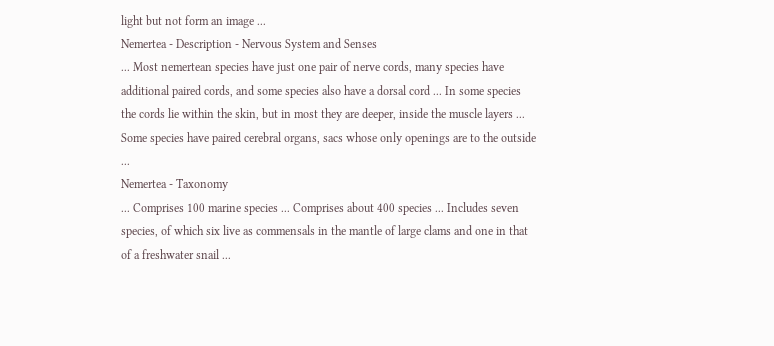light but not form an image ...
Nemertea - Description - Nervous System and Senses
... Most nemertean species have just one pair of nerve cords, many species have additional paired cords, and some species also have a dorsal cord ... In some species the cords lie within the skin, but in most they are deeper, inside the muscle layers ... Some species have paired cerebral organs, sacs whose only openings are to the outside ...
Nemertea - Taxonomy
... Comprises 100 marine species ... Comprises about 400 species ... Includes seven species, of which six live as commensals in the mantle of large clams and one in that of a freshwater snail ...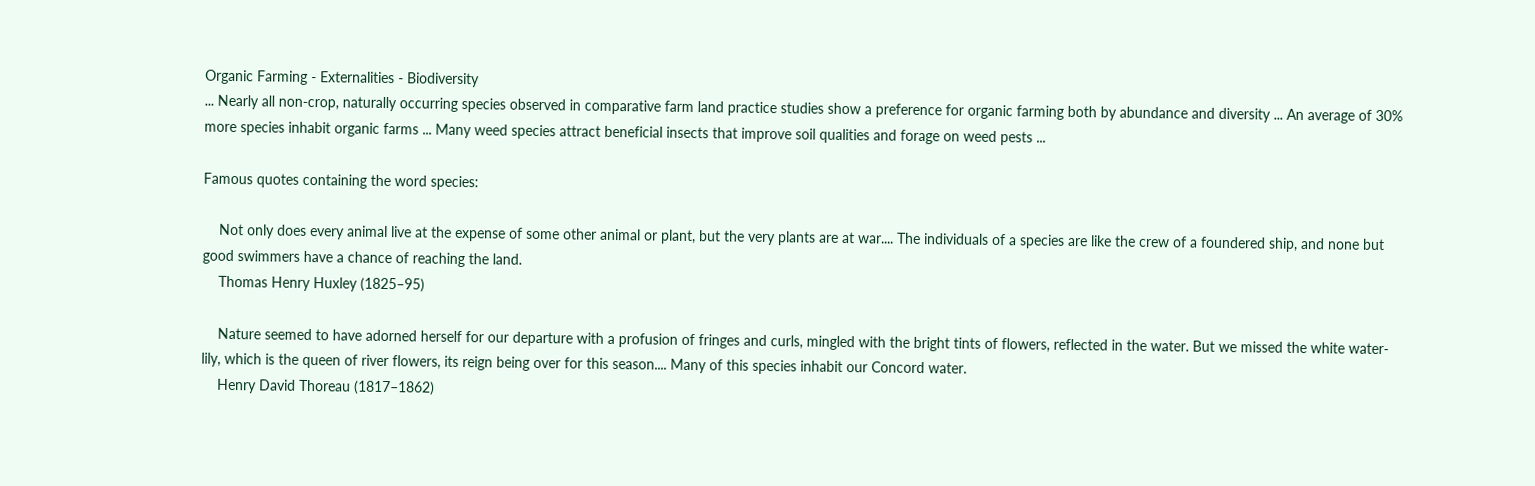Organic Farming - Externalities - Biodiversity
... Nearly all non-crop, naturally occurring species observed in comparative farm land practice studies show a preference for organic farming both by abundance and diversity ... An average of 30% more species inhabit organic farms ... Many weed species attract beneficial insects that improve soil qualities and forage on weed pests ...

Famous quotes containing the word species:

    Not only does every animal live at the expense of some other animal or plant, but the very plants are at war.... The individuals of a species are like the crew of a foundered ship, and none but good swimmers have a chance of reaching the land.
    Thomas Henry Huxley (1825–95)

    Nature seemed to have adorned herself for our departure with a profusion of fringes and curls, mingled with the bright tints of flowers, reflected in the water. But we missed the white water-lily, which is the queen of river flowers, its reign being over for this season.... Many of this species inhabit our Concord water.
    Henry David Thoreau (1817–1862)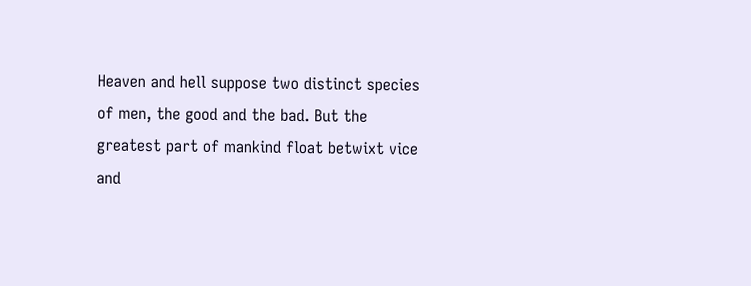Heaven and hell suppose two distinct species of men, the good and the bad. But the greatest part of mankind float betwixt vice and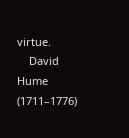virtue.
    David Hume (1711–1776)